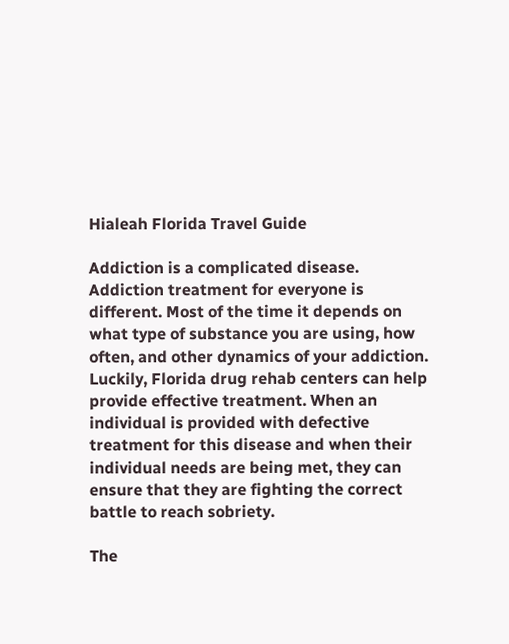Hialeah Florida Travel Guide

Addiction is a complicated disease. Addiction treatment for everyone is different. Most of the time it depends on what type of substance you are using, how often, and other dynamics of your addiction. Luckily, Florida drug rehab centers can help provide effective treatment. When an individual is provided with defective treatment for this disease and when their individual needs are being met, they can ensure that they are fighting the correct battle to reach sobriety.

The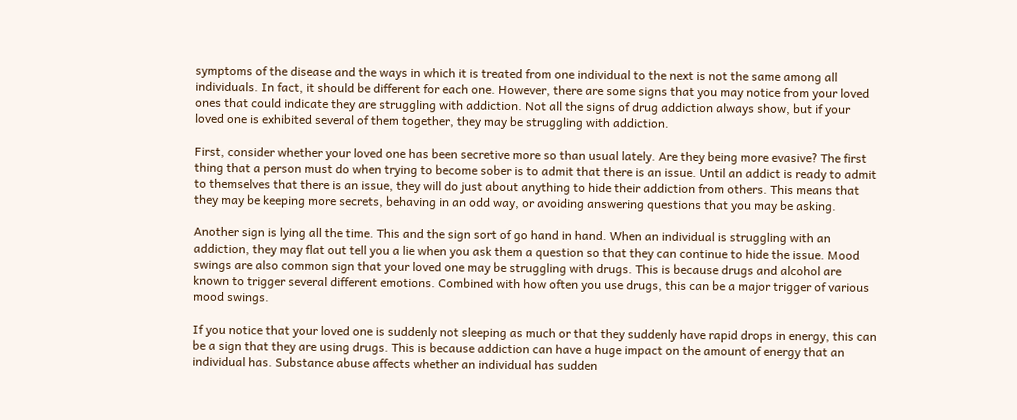symptoms of the disease and the ways in which it is treated from one individual to the next is not the same among all individuals. In fact, it should be different for each one. However, there are some signs that you may notice from your loved ones that could indicate they are struggling with addiction. Not all the signs of drug addiction always show, but if your loved one is exhibited several of them together, they may be struggling with addiction.

First, consider whether your loved one has been secretive more so than usual lately. Are they being more evasive? The first thing that a person must do when trying to become sober is to admit that there is an issue. Until an addict is ready to admit to themselves that there is an issue, they will do just about anything to hide their addiction from others. This means that they may be keeping more secrets, behaving in an odd way, or avoiding answering questions that you may be asking.

Another sign is lying all the time. This and the sign sort of go hand in hand. When an individual is struggling with an addiction, they may flat out tell you a lie when you ask them a question so that they can continue to hide the issue. Mood swings are also common sign that your loved one may be struggling with drugs. This is because drugs and alcohol are known to trigger several different emotions. Combined with how often you use drugs, this can be a major trigger of various mood swings.

If you notice that your loved one is suddenly not sleeping as much or that they suddenly have rapid drops in energy, this can be a sign that they are using drugs. This is because addiction can have a huge impact on the amount of energy that an individual has. Substance abuse affects whether an individual has sudden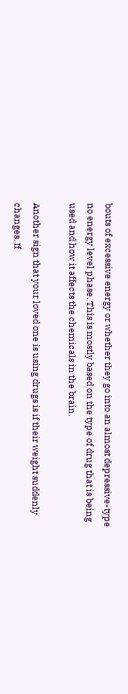bouts of excessive energy or whether they go into an almost depressive-type no energy level phase. This is mostly based on the type of drug that is being used and how it affects the chemicals in the brain.

Another sign that your loved one is using drugs is if their weight suddenly changes. If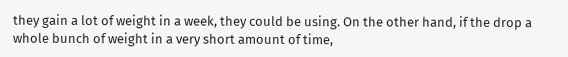they gain a lot of weight in a week, they could be using. On the other hand, if the drop a whole bunch of weight in a very short amount of time,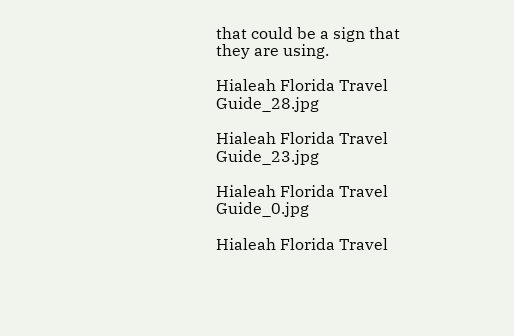that could be a sign that they are using.

Hialeah Florida Travel Guide_28.jpg

Hialeah Florida Travel Guide_23.jpg

Hialeah Florida Travel Guide_0.jpg

Hialeah Florida Travel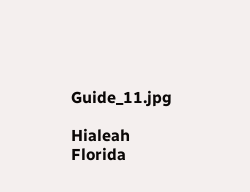Guide_11.jpg

Hialeah Florida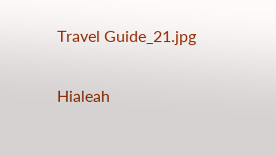Travel Guide_21.jpg

Hialeah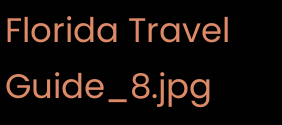Florida Travel Guide_8.jpg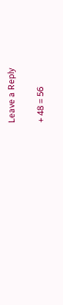Leave a Reply

+ 48 = 56